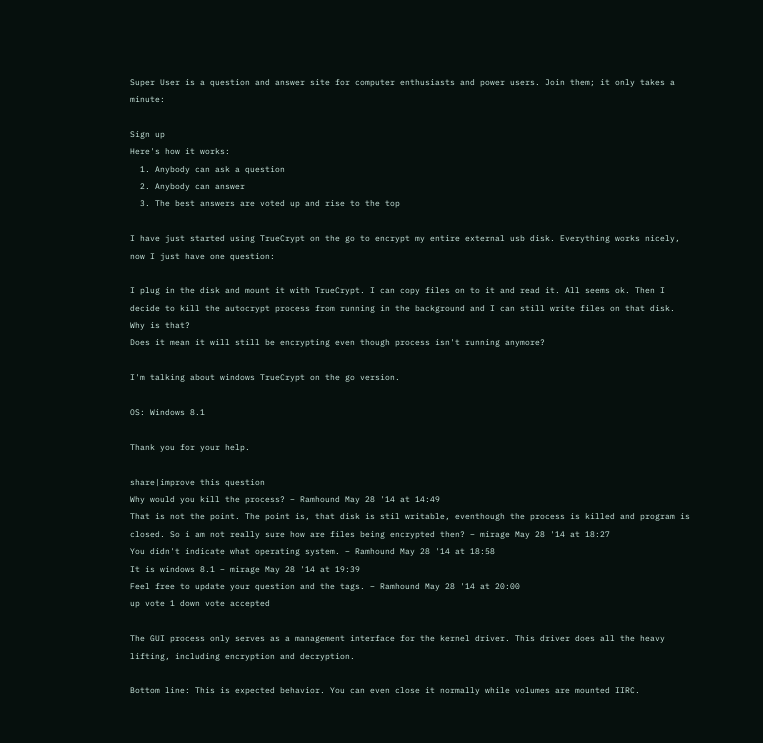Super User is a question and answer site for computer enthusiasts and power users. Join them; it only takes a minute:

Sign up
Here's how it works:
  1. Anybody can ask a question
  2. Anybody can answer
  3. The best answers are voted up and rise to the top

I have just started using TrueCrypt on the go to encrypt my entire external usb disk. Everything works nicely, now I just have one question:

I plug in the disk and mount it with TrueCrypt. I can copy files on to it and read it. All seems ok. Then I decide to kill the autocrypt process from running in the background and I can still write files on that disk.
Why is that?
Does it mean it will still be encrypting even though process isn't running anymore?

I'm talking about windows TrueCrypt on the go version.

OS: Windows 8.1

Thank you for your help.

share|improve this question
Why would you kill the process? – Ramhound May 28 '14 at 14:49
That is not the point. The point is, that disk is stil writable, eventhough the process is killed and program is closed. So i am not really sure how are files being encrypted then? – mirage May 28 '14 at 18:27
You didn't indicate what operating system. – Ramhound May 28 '14 at 18:58
It is windows 8.1 – mirage May 28 '14 at 19:39
Feel free to update your question and the tags. – Ramhound May 28 '14 at 20:00
up vote 1 down vote accepted

The GUI process only serves as a management interface for the kernel driver. This driver does all the heavy lifting, including encryption and decryption.

Bottom line: This is expected behavior. You can even close it normally while volumes are mounted IIRC.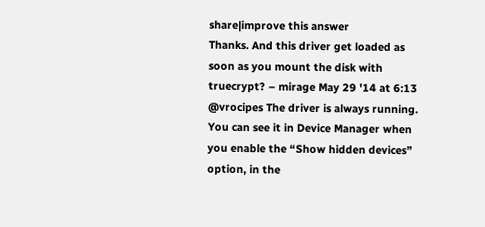share|improve this answer
Thanks. And this driver get loaded as soon as you mount the disk with truecrypt? – mirage May 29 '14 at 6:13
@vrocipes The driver is always running. You can see it in Device Manager when you enable the “Show hidden devices” option, in the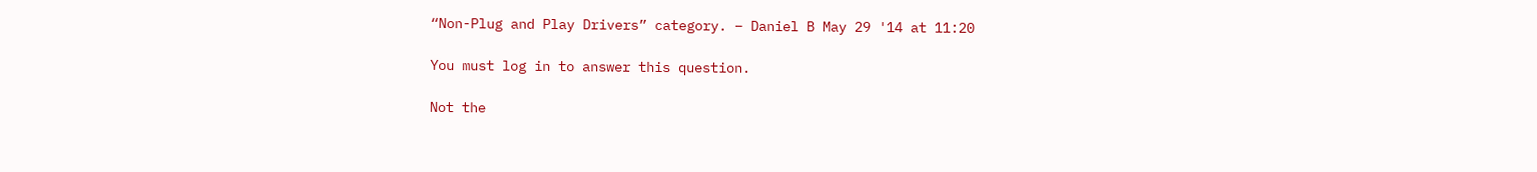“Non-Plug and Play Drivers” category. – Daniel B May 29 '14 at 11:20

You must log in to answer this question.

Not the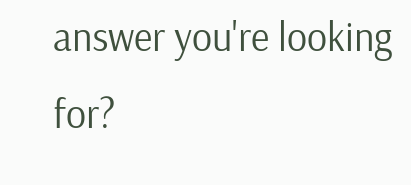answer you're looking for?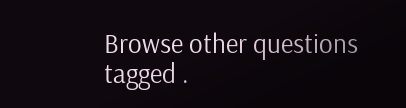Browse other questions tagged .